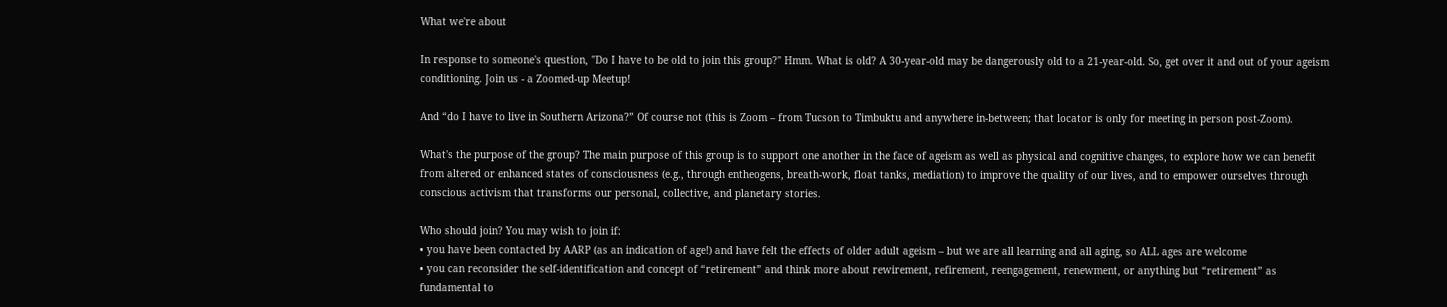What we're about

In response to someone's question, "Do I have to be old to join this group?" Hmm. What is old? A 30-year-old may be dangerously old to a 21-year-old. So, get over it and out of your ageism conditioning. Join us - a Zoomed-up Meetup!

And “do I have to live in Southern Arizona?” Of course not (this is Zoom – from Tucson to Timbuktu and anywhere in-between; that locator is only for meeting in person post-Zoom).

What's the purpose of the group? The main purpose of this group is to support one another in the face of ageism as well as physical and cognitive changes, to explore how we can benefit from altered or enhanced states of consciousness (e.g., through entheogens, breath-work, float tanks, mediation) to improve the quality of our lives, and to empower ourselves through conscious activism that transforms our personal, collective, and planetary stories.

Who should join? You may wish to join if:
• you have been contacted by AARP (as an indication of age!) and have felt the effects of older adult ageism – but we are all learning and all aging, so ALL ages are welcome
• you can reconsider the self-identification and concept of “retirement” and think more about rewirement, refirement, reengagement, renewment, or anything but “retirement” as fundamental to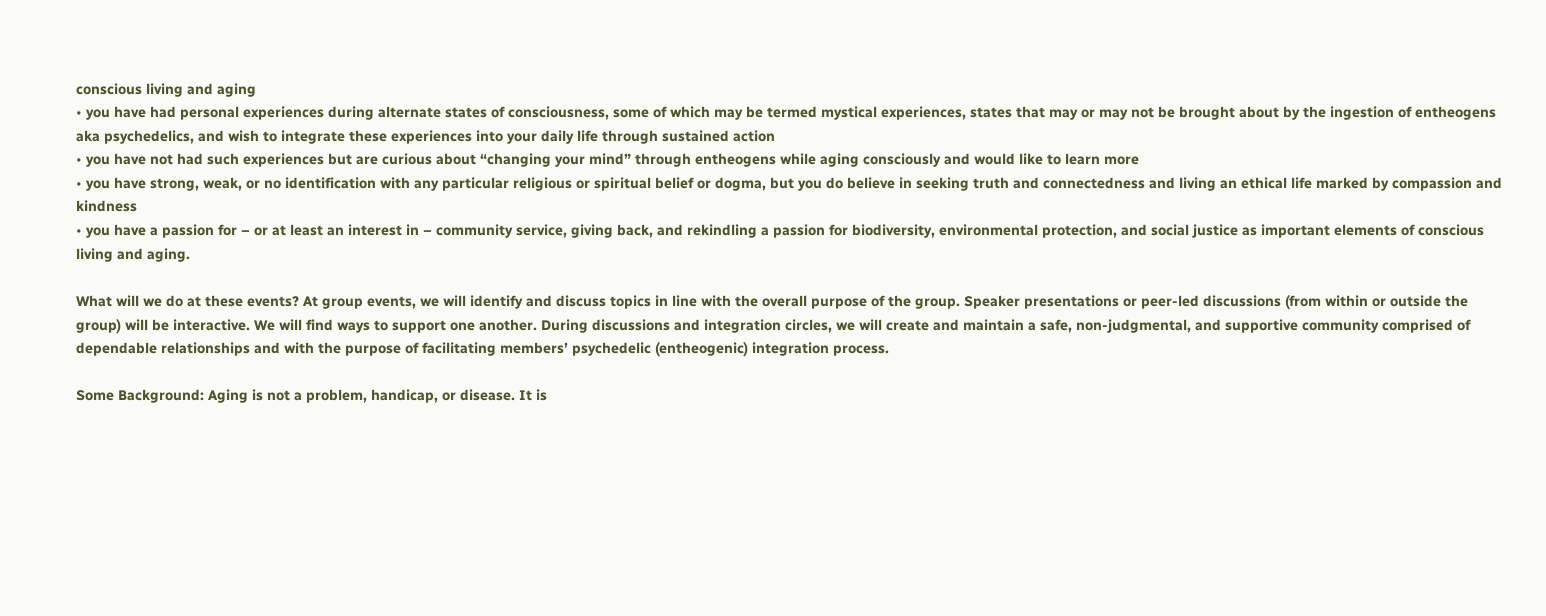conscious living and aging
• you have had personal experiences during alternate states of consciousness, some of which may be termed mystical experiences, states that may or may not be brought about by the ingestion of entheogens aka psychedelics, and wish to integrate these experiences into your daily life through sustained action
• you have not had such experiences but are curious about “changing your mind” through entheogens while aging consciously and would like to learn more
• you have strong, weak, or no identification with any particular religious or spiritual belief or dogma, but you do believe in seeking truth and connectedness and living an ethical life marked by compassion and kindness
• you have a passion for – or at least an interest in – community service, giving back, and rekindling a passion for biodiversity, environmental protection, and social justice as important elements of conscious living and aging.

What will we do at these events? At group events, we will identify and discuss topics in line with the overall purpose of the group. Speaker presentations or peer-led discussions (from within or outside the group) will be interactive. We will find ways to support one another. During discussions and integration circles, we will create and maintain a safe, non-judgmental, and supportive community comprised of dependable relationships and with the purpose of facilitating members’ psychedelic (entheogenic) integration process.

Some Background: Aging is not a problem, handicap, or disease. It is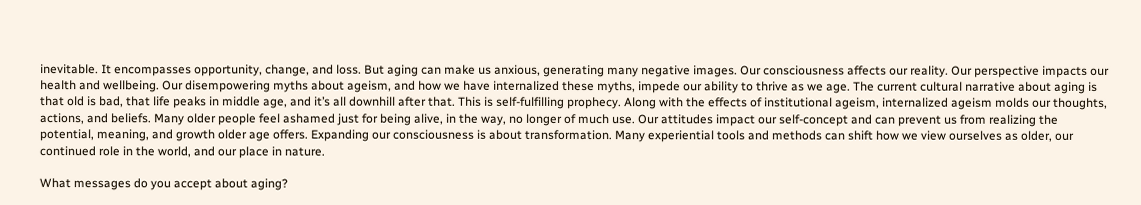inevitable. It encompasses opportunity, change, and loss. But aging can make us anxious, generating many negative images. Our consciousness affects our reality. Our perspective impacts our health and wellbeing. Our disempowering myths about ageism, and how we have internalized these myths, impede our ability to thrive as we age. The current cultural narrative about aging is that old is bad, that life peaks in middle age, and it’s all downhill after that. This is self-fulfilling prophecy. Along with the effects of institutional ageism, internalized ageism molds our thoughts, actions, and beliefs. Many older people feel ashamed just for being alive, in the way, no longer of much use. Our attitudes impact our self-concept and can prevent us from realizing the potential, meaning, and growth older age offers. Expanding our consciousness is about transformation. Many experiential tools and methods can shift how we view ourselves as older, our continued role in the world, and our place in nature.

What messages do you accept about aging?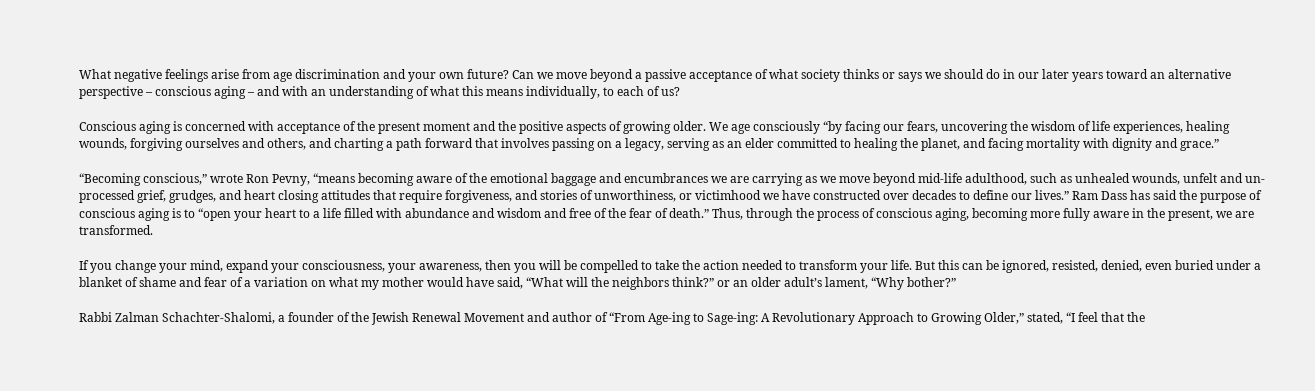What negative feelings arise from age discrimination and your own future? Can we move beyond a passive acceptance of what society thinks or says we should do in our later years toward an alternative perspective – conscious aging – and with an understanding of what this means individually, to each of us?

Conscious aging is concerned with acceptance of the present moment and the positive aspects of growing older. We age consciously “by facing our fears, uncovering the wisdom of life experiences, healing wounds, forgiving ourselves and others, and charting a path forward that involves passing on a legacy, serving as an elder committed to healing the planet, and facing mortality with dignity and grace.”

“Becoming conscious,” wrote Ron Pevny, “means becoming aware of the emotional baggage and encumbrances we are carrying as we move beyond mid-life adulthood, such as unhealed wounds, unfelt and un-processed grief, grudges, and heart closing attitudes that require forgiveness, and stories of unworthiness, or victimhood we have constructed over decades to define our lives.” Ram Dass has said the purpose of conscious aging is to “open your heart to a life filled with abundance and wisdom and free of the fear of death.” Thus, through the process of conscious aging, becoming more fully aware in the present, we are transformed.

If you change your mind, expand your consciousness, your awareness, then you will be compelled to take the action needed to transform your life. But this can be ignored, resisted, denied, even buried under a blanket of shame and fear of a variation on what my mother would have said, “What will the neighbors think?” or an older adult’s lament, “Why bother?”

Rabbi Zalman Schachter-Shalomi, a founder of the Jewish Renewal Movement and author of “From Age-ing to Sage-ing: A Revolutionary Approach to Growing Older,” stated, “I feel that the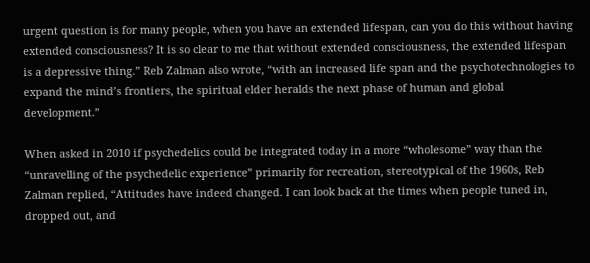urgent question is for many people, when you have an extended lifespan, can you do this without having extended consciousness? It is so clear to me that without extended consciousness, the extended lifespan is a depressive thing.” Reb Zalman also wrote, “with an increased life span and the psychotechnologies to expand the mind’s frontiers, the spiritual elder heralds the next phase of human and global development.”

When asked in 2010 if psychedelics could be integrated today in a more “wholesome” way than the “unravelling of the psychedelic experience” primarily for recreation, stereotypical of the 1960s, Reb Zalman replied, “Attitudes have indeed changed. I can look back at the times when people tuned in, dropped out, and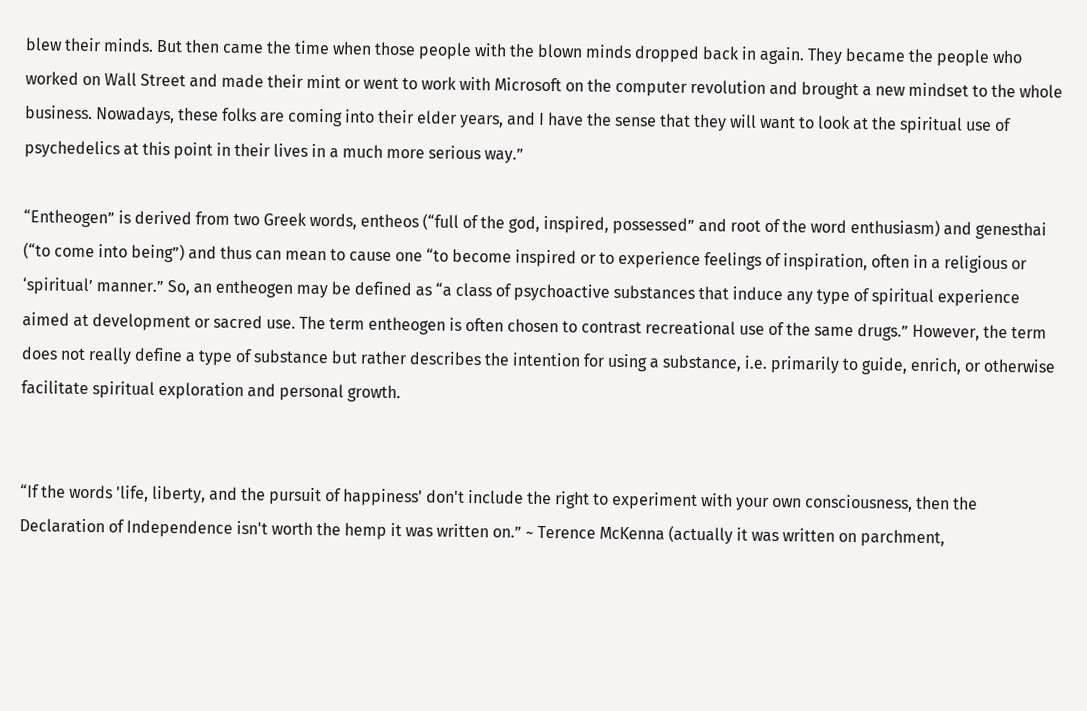blew their minds. But then came the time when those people with the blown minds dropped back in again. They became the people who worked on Wall Street and made their mint or went to work with Microsoft on the computer revolution and brought a new mindset to the whole business. Nowadays, these folks are coming into their elder years, and I have the sense that they will want to look at the spiritual use of psychedelics at this point in their lives in a much more serious way.”

“Entheogen” is derived from two Greek words, entheos (“full of the god, inspired, possessed” and root of the word enthusiasm) and genesthai (“to come into being”) and thus can mean to cause one “to become inspired or to experience feelings of inspiration, often in a religious or ‘spiritual’ manner.” So, an entheogen may be defined as “a class of psychoactive substances that induce any type of spiritual experience aimed at development or sacred use. The term entheogen is often chosen to contrast recreational use of the same drugs.” However, the term does not really define a type of substance but rather describes the intention for using a substance, i.e. primarily to guide, enrich, or otherwise facilitate spiritual exploration and personal growth.


“If the words 'life, liberty, and the pursuit of happiness' don't include the right to experiment with your own consciousness, then the Declaration of Independence isn't worth the hemp it was written on.” ~ Terence McKenna (actually it was written on parchment,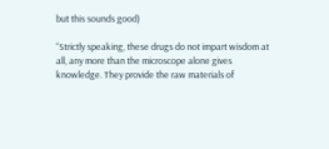but this sounds good)

“Strictly speaking, these drugs do not impart wisdom at all, any more than the microscope alone gives knowledge. They provide the raw materials of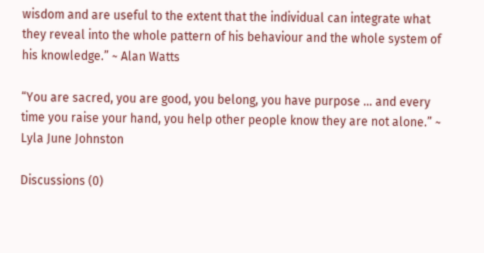wisdom and are useful to the extent that the individual can integrate what they reveal into the whole pattern of his behaviour and the whole system of his knowledge.” ~ Alan Watts

“You are sacred, you are good, you belong, you have purpose … and every time you raise your hand, you help other people know they are not alone.” ~ Lyla June Johnston

Discussions (0)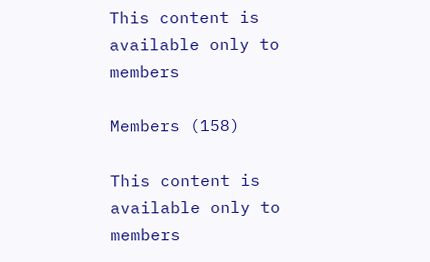This content is available only to members

Members (158)

This content is available only to members